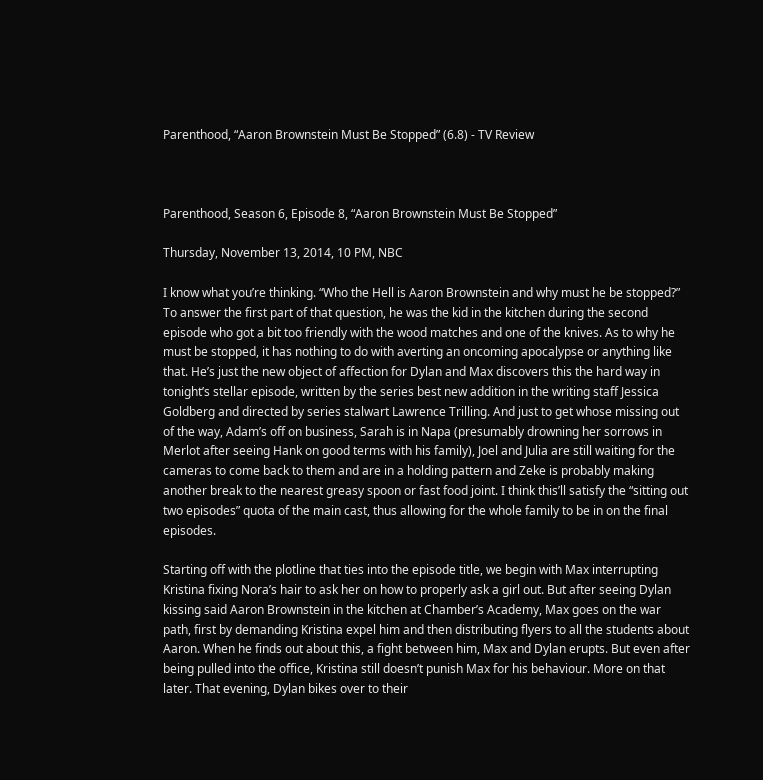Parenthood, “Aaron Brownstein Must Be Stopped” (6.8) - TV Review



Parenthood, Season 6, Episode 8, “Aaron Brownstein Must Be Stopped”

Thursday, November 13, 2014, 10 PM, NBC

I know what you’re thinking. “Who the Hell is Aaron Brownstein and why must he be stopped?” To answer the first part of that question, he was the kid in the kitchen during the second episode who got a bit too friendly with the wood matches and one of the knives. As to why he must be stopped, it has nothing to do with averting an oncoming apocalypse or anything like that. He’s just the new object of affection for Dylan and Max discovers this the hard way in tonight’s stellar episode, written by the series best new addition in the writing staff Jessica Goldberg and directed by series stalwart Lawrence Trilling. And just to get whose missing out of the way, Adam’s off on business, Sarah is in Napa (presumably drowning her sorrows in Merlot after seeing Hank on good terms with his family), Joel and Julia are still waiting for the cameras to come back to them and are in a holding pattern and Zeke is probably making another break to the nearest greasy spoon or fast food joint. I think this’ll satisfy the “sitting out two episodes” quota of the main cast, thus allowing for the whole family to be in on the final episodes.

Starting off with the plotline that ties into the episode title, we begin with Max interrupting Kristina fixing Nora’s hair to ask her on how to properly ask a girl out. But after seeing Dylan kissing said Aaron Brownstein in the kitchen at Chamber’s Academy, Max goes on the war path, first by demanding Kristina expel him and then distributing flyers to all the students about Aaron. When he finds out about this, a fight between him, Max and Dylan erupts. But even after being pulled into the office, Kristina still doesn’t punish Max for his behaviour. More on that later. That evening, Dylan bikes over to their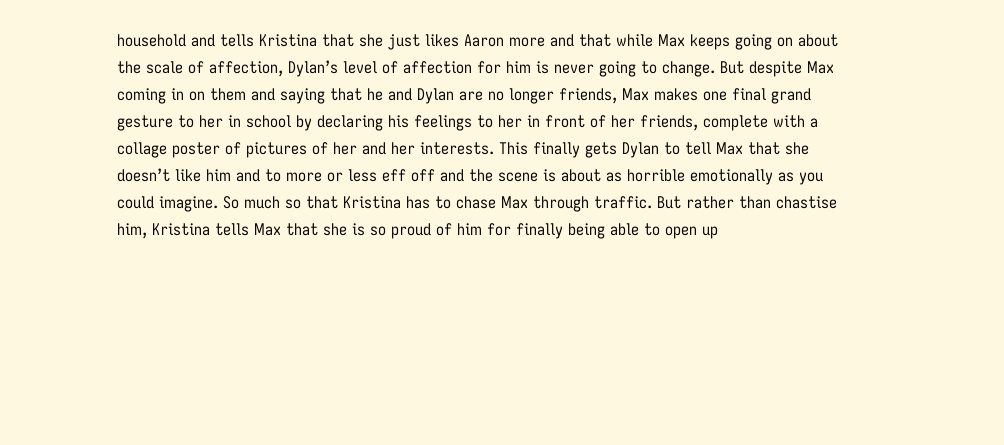household and tells Kristina that she just likes Aaron more and that while Max keeps going on about the scale of affection, Dylan’s level of affection for him is never going to change. But despite Max coming in on them and saying that he and Dylan are no longer friends, Max makes one final grand gesture to her in school by declaring his feelings to her in front of her friends, complete with a collage poster of pictures of her and her interests. This finally gets Dylan to tell Max that she doesn’t like him and to more or less eff off and the scene is about as horrible emotionally as you could imagine. So much so that Kristina has to chase Max through traffic. But rather than chastise him, Kristina tells Max that she is so proud of him for finally being able to open up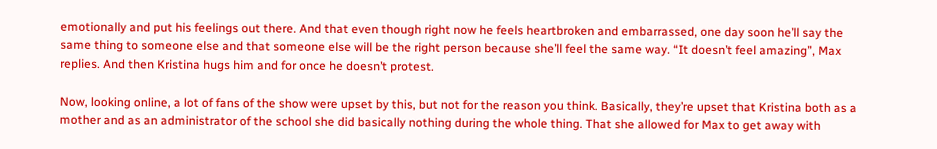emotionally and put his feelings out there. And that even though right now he feels heartbroken and embarrassed, one day soon he’ll say the same thing to someone else and that someone else will be the right person because she’ll feel the same way. “It doesn’t feel amazing”, Max replies. And then Kristina hugs him and for once he doesn’t protest.

Now, looking online, a lot of fans of the show were upset by this, but not for the reason you think. Basically, they’re upset that Kristina both as a mother and as an administrator of the school she did basically nothing during the whole thing. That she allowed for Max to get away with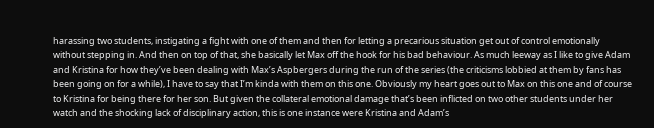harassing two students, instigating a fight with one of them and then for letting a precarious situation get out of control emotionally without stepping in. And then on top of that, she basically let Max off the hook for his bad behaviour. As much leeway as I like to give Adam and Kristina for how they’ve been dealing with Max’s Aspbergers during the run of the series (the criticisms lobbied at them by fans has been going on for a while), I have to say that I’m kinda with them on this one. Obviously my heart goes out to Max on this one and of course to Kristina for being there for her son. But given the collateral emotional damage that’s been inflicted on two other students under her watch and the shocking lack of disciplinary action, this is one instance were Kristina and Adam’s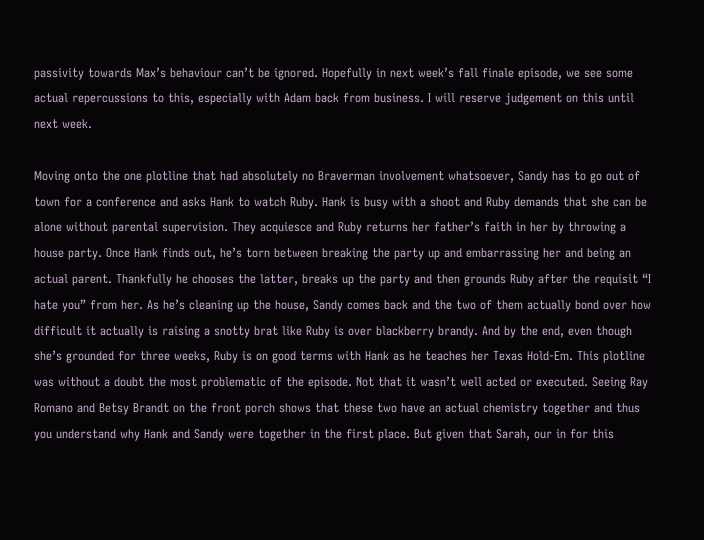passivity towards Max’s behaviour can’t be ignored. Hopefully in next week’s fall finale episode, we see some actual repercussions to this, especially with Adam back from business. I will reserve judgement on this until next week.

Moving onto the one plotline that had absolutely no Braverman involvement whatsoever, Sandy has to go out of town for a conference and asks Hank to watch Ruby. Hank is busy with a shoot and Ruby demands that she can be alone without parental supervision. They acquiesce and Ruby returns her father’s faith in her by throwing a house party. Once Hank finds out, he’s torn between breaking the party up and embarrassing her and being an actual parent. Thankfully he chooses the latter, breaks up the party and then grounds Ruby after the requisit “I hate you” from her. As he’s cleaning up the house, Sandy comes back and the two of them actually bond over how difficult it actually is raising a snotty brat like Ruby is over blackberry brandy. And by the end, even though she’s grounded for three weeks, Ruby is on good terms with Hank as he teaches her Texas Hold-Em. This plotline was without a doubt the most problematic of the episode. Not that it wasn’t well acted or executed. Seeing Ray Romano and Betsy Brandt on the front porch shows that these two have an actual chemistry together and thus you understand why Hank and Sandy were together in the first place. But given that Sarah, our in for this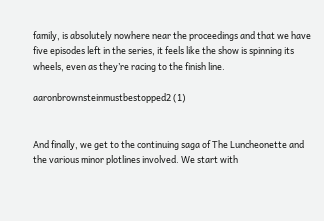family, is absolutely nowhere near the proceedings and that we have five episodes left in the series, it feels like the show is spinning its wheels, even as they’re racing to the finish line.

aaronbrownsteinmustbestopped2 (1)


And finally, we get to the continuing saga of The Luncheonette and the various minor plotlines involved. We start with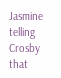Jasmine telling Crosby that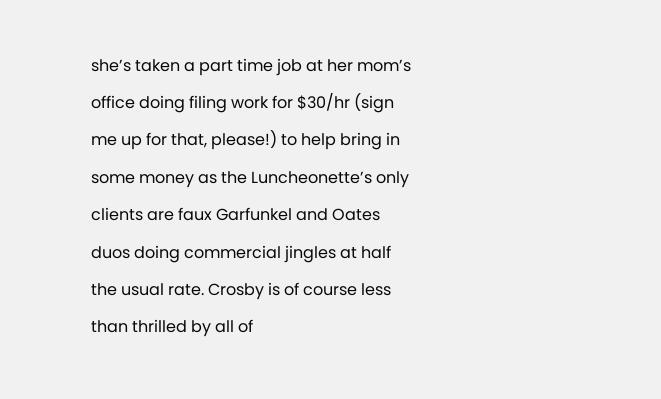she’s taken a part time job at her mom’s office doing filing work for $30/hr (sign me up for that, please!) to help bring in some money as the Luncheonette’s only clients are faux Garfunkel and Oates duos doing commercial jingles at half the usual rate. Crosby is of course less than thrilled by all of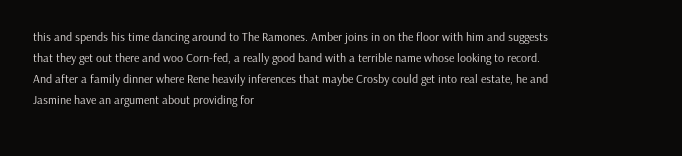this and spends his time dancing around to The Ramones. Amber joins in on the floor with him and suggests that they get out there and woo Corn-fed, a really good band with a terrible name whose looking to record. And after a family dinner where Rene heavily inferences that maybe Crosby could get into real estate, he and Jasmine have an argument about providing for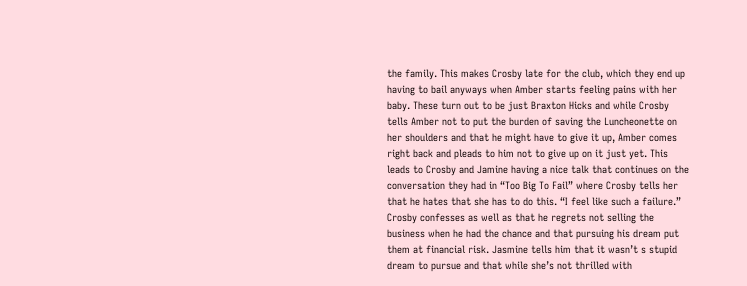the family. This makes Crosby late for the club, which they end up having to bail anyways when Amber starts feeling pains with her baby. These turn out to be just Braxton Hicks and while Crosby tells Amber not to put the burden of saving the Luncheonette on her shoulders and that he might have to give it up, Amber comes right back and pleads to him not to give up on it just yet. This leads to Crosby and Jamine having a nice talk that continues on the conversation they had in “Too Big To Fail” where Crosby tells her that he hates that she has to do this. “I feel like such a failure.” Crosby confesses as well as that he regrets not selling the business when he had the chance and that pursuing his dream put them at financial risk. Jasmine tells him that it wasn’t s stupid dream to pursue and that while she’s not thrilled with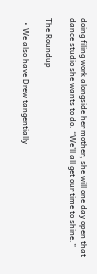doing filing work alongside her mother, she will one day open that dance studio she wants to do. “We’ll all get our time to shine.”

The Roundup

  • We also have Drew tangentially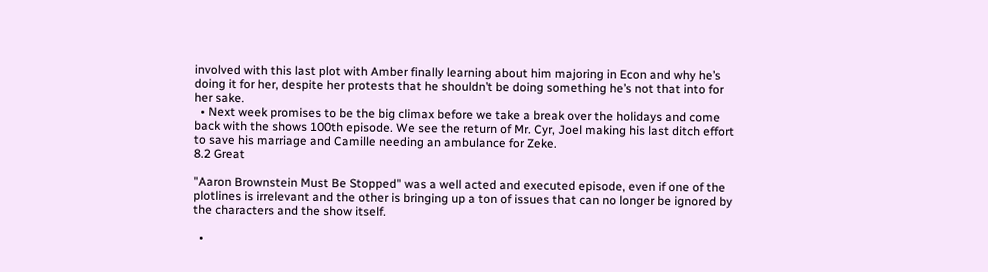involved with this last plot with Amber finally learning about him majoring in Econ and why he’s doing it for her, despite her protests that he shouldn’t be doing something he’s not that into for her sake.
  • Next week promises to be the big climax before we take a break over the holidays and come back with the shows 100th episode. We see the return of Mr. Cyr, Joel making his last ditch effort to save his marriage and Camille needing an ambulance for Zeke.
8.2 Great

"Aaron Brownstein Must Be Stopped" was a well acted and executed episode, even if one of the plotlines is irrelevant and the other is bringing up a ton of issues that can no longer be ignored by the characters and the show itself.

  •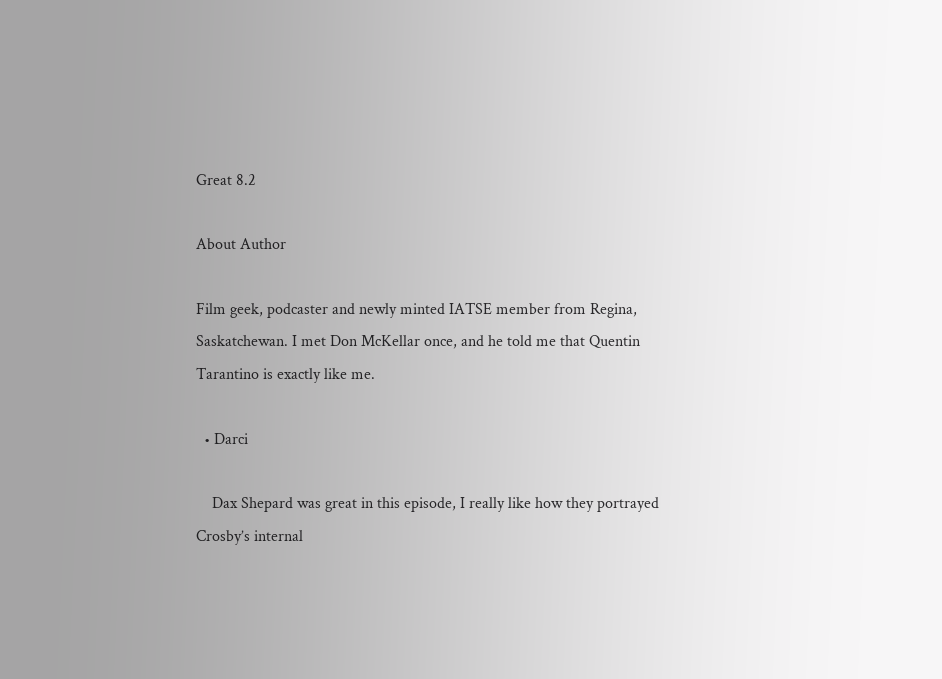Great 8.2

About Author

Film geek, podcaster and newly minted IATSE member from Regina, Saskatchewan. I met Don McKellar once, and he told me that Quentin Tarantino is exactly like me.

  • Darci

    Dax Shepard was great in this episode, I really like how they portrayed Crosby’s internal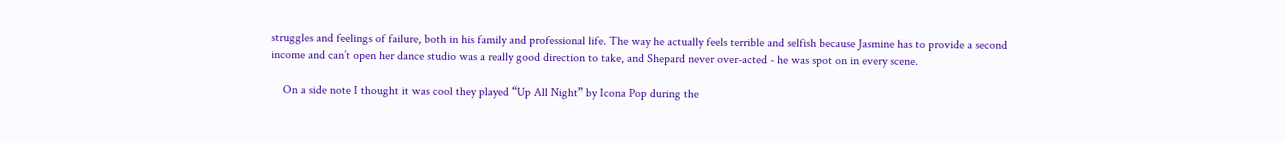struggles and feelings of failure, both in his family and professional life. The way he actually feels terrible and selfish because Jasmine has to provide a second income and can’t open her dance studio was a really good direction to take, and Shepard never over-acted - he was spot on in every scene.

    On a side note I thought it was cool they played “Up All Night” by Icona Pop during the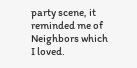party scene, it reminded me of Neighbors which I loved.